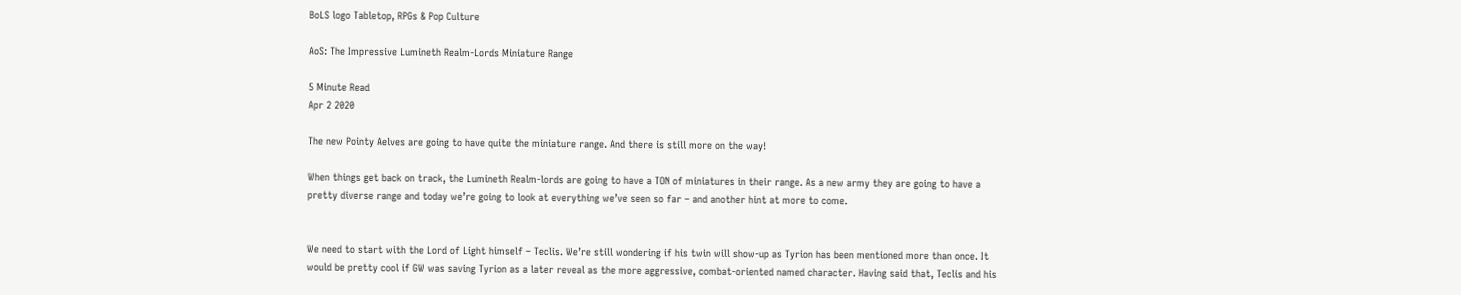BoLS logo Tabletop, RPGs & Pop Culture

AoS: The Impressive Lumineth Realm-Lords Miniature Range

5 Minute Read
Apr 2 2020

The new Pointy Aelves are going to have quite the miniature range. And there is still more on the way!

When things get back on track, the Lumineth Realm-lords are going to have a TON of miniatures in their range. As a new army they are going to have a pretty diverse range and today we’re going to look at everything we’ve seen so far – and another hint at more to come.


We need to start with the Lord of Light himself – Teclis. We’re still wondering if his twin will show-up as Tyrion has been mentioned more than once. It would be pretty cool if GW was saving Tyrion as a later reveal as the more aggressive, combat-oriented named character. Having said that, Teclis and his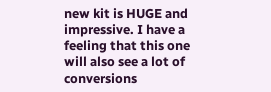new kit is HUGE and impressive. I have a feeling that this one will also see a lot of conversions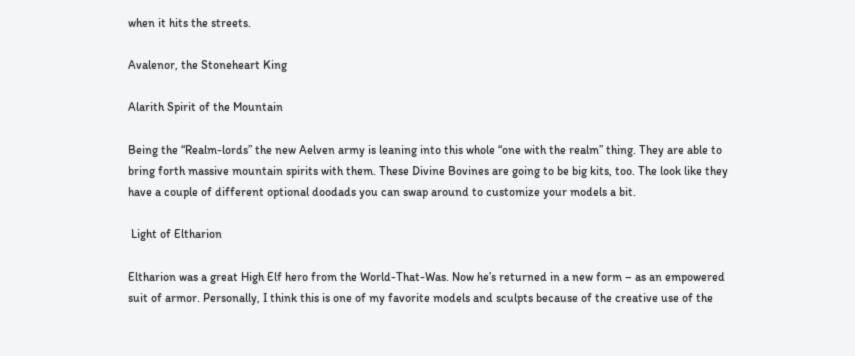when it hits the streets.

Avalenor, the Stoneheart King

Alarith Spirit of the Mountain

Being the “Realm-lords” the new Aelven army is leaning into this whole “one with the realm” thing. They are able to bring forth massive mountain spirits with them. These Divine Bovines are going to be big kits, too. The look like they have a couple of different optional doodads you can swap around to customize your models a bit.

 Light of Eltharion

Eltharion was a great High Elf hero from the World-That-Was. Now he’s returned in a new form – as an empowered suit of armor. Personally, I think this is one of my favorite models and sculpts because of the creative use of the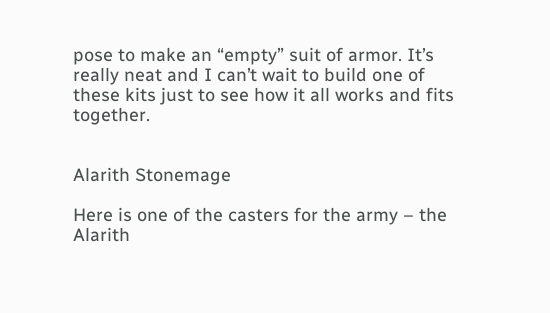pose to make an “empty” suit of armor. It’s really neat and I can’t wait to build one of these kits just to see how it all works and fits together.


Alarith Stonemage

Here is one of the casters for the army – the Alarith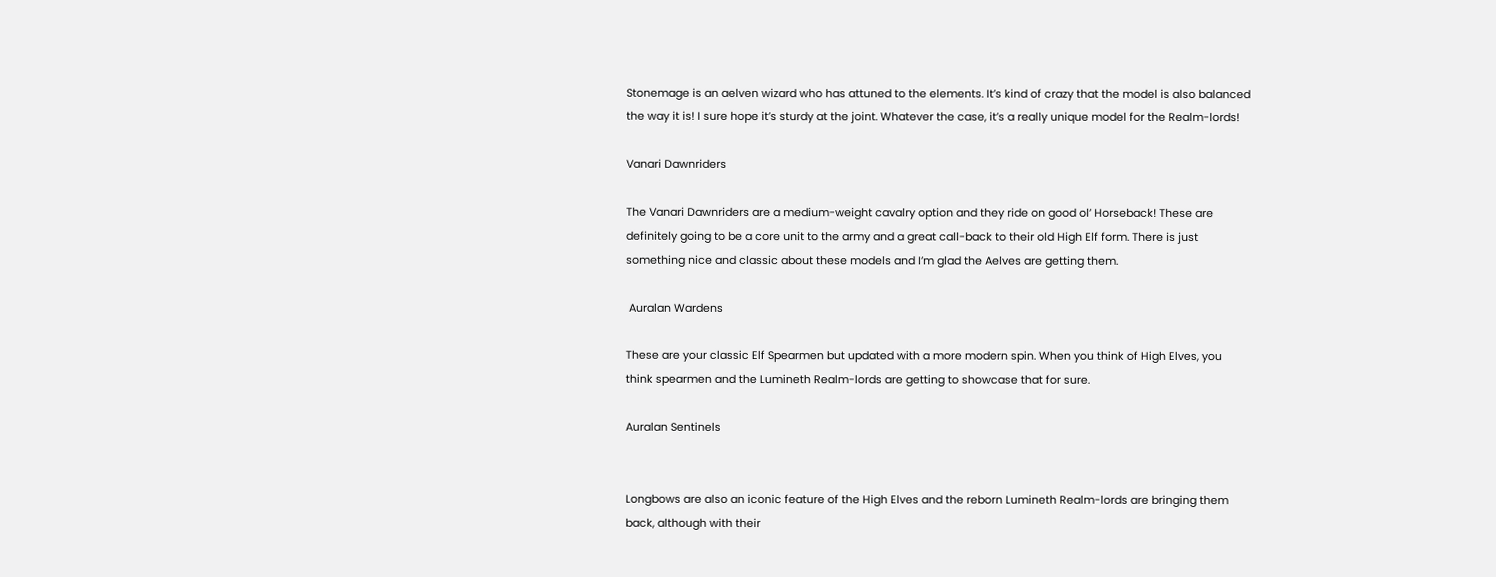Stonemage is an aelven wizard who has attuned to the elements. It’s kind of crazy that the model is also balanced the way it is! I sure hope it’s sturdy at the joint. Whatever the case, it’s a really unique model for the Realm-lords!

Vanari Dawnriders

The Vanari Dawnriders are a medium-weight cavalry option and they ride on good ol’ Horseback! These are definitely going to be a core unit to the army and a great call-back to their old High Elf form. There is just something nice and classic about these models and I’m glad the Aelves are getting them.

 Auralan Wardens

These are your classic Elf Spearmen but updated with a more modern spin. When you think of High Elves, you think spearmen and the Lumineth Realm-lords are getting to showcase that for sure.

Auralan Sentinels


Longbows are also an iconic feature of the High Elves and the reborn Lumineth Realm-lords are bringing them back, although with their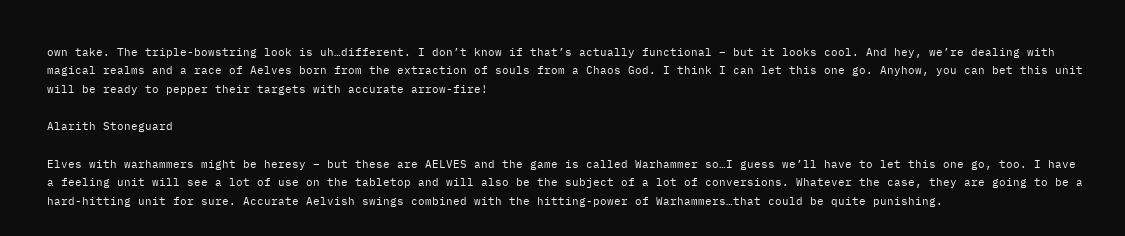own take. The triple-bowstring look is uh…different. I don’t know if that’s actually functional – but it looks cool. And hey, we’re dealing with magical realms and a race of Aelves born from the extraction of souls from a Chaos God. I think I can let this one go. Anyhow, you can bet this unit will be ready to pepper their targets with accurate arrow-fire!

Alarith Stoneguard

Elves with warhammers might be heresy – but these are AELVES and the game is called Warhammer so…I guess we’ll have to let this one go, too. I have a feeling unit will see a lot of use on the tabletop and will also be the subject of a lot of conversions. Whatever the case, they are going to be a hard-hitting unit for sure. Accurate Aelvish swings combined with the hitting-power of Warhammers…that could be quite punishing.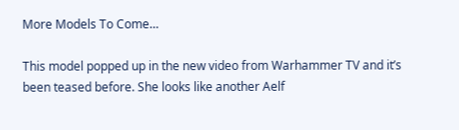More Models To Come…

This model popped up in the new video from Warhammer TV and it’s been teased before. She looks like another Aelf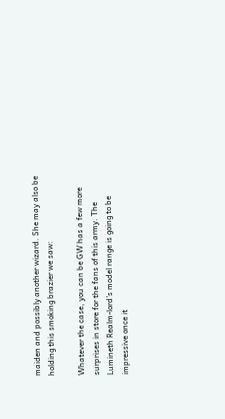maiden and possibly another wizard. She may also be holding this smoking brazier we saw:

Whatever the case, you can be GW has a few more surprises in store for the fans of this army. The Lumineth Realm-lord’s model range is going to be impressive once it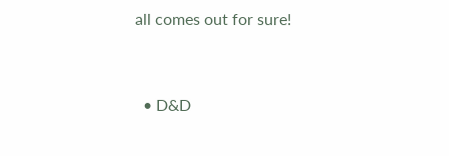all comes out for sure!


  • D&D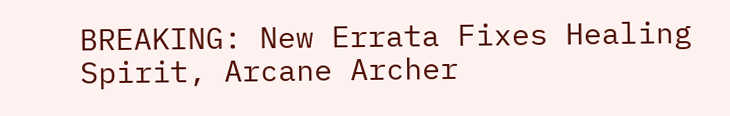BREAKING: New Errata Fixes Healing Spirit, Arcane Archer